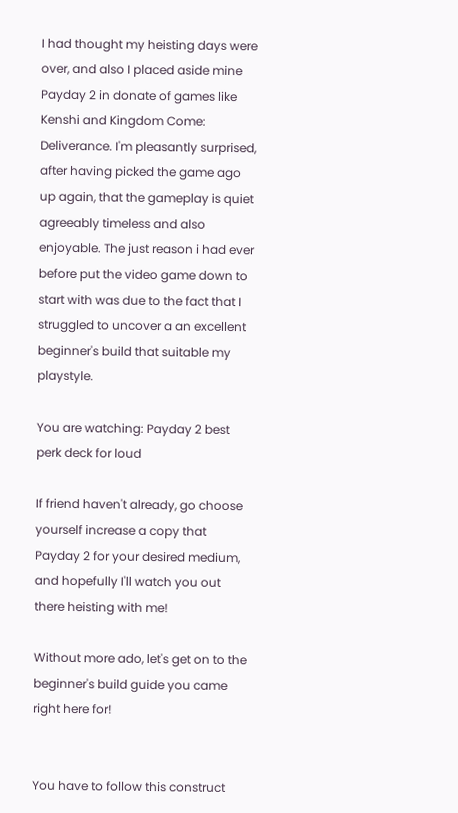I had thought my heisting days were over, and also I placed aside mine Payday 2 in donate of games like Kenshi and Kingdom Come: Deliverance. I'm pleasantly surprised, after having picked the game ago up again, that the gameplay is quiet agreeably timeless and also enjoyable. The just reason i had ever before put the video game down to start with was due to the fact that I struggled to uncover a an excellent beginner's build that suitable my playstyle.

You are watching: Payday 2 best perk deck for loud

If friend haven't already, go choose yourself increase a copy that Payday 2 for your desired medium, and hopefully I'll watch you out there heisting with me!

Without more ado, let's get on to the beginner's build guide you came right here for!


You have to follow this construct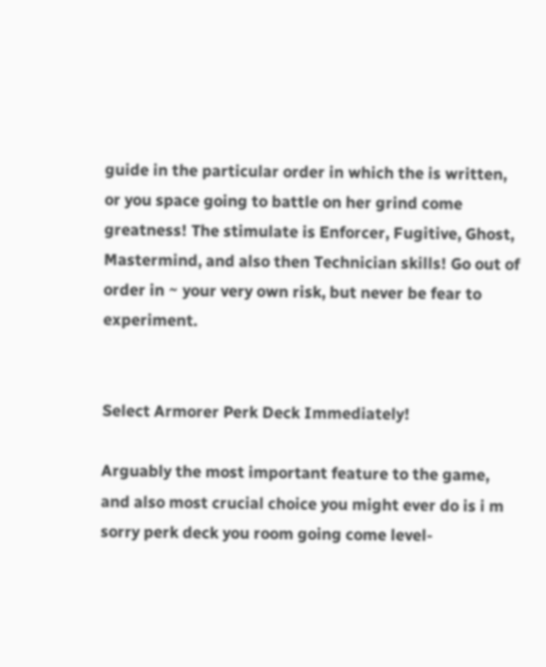guide in the particular order in which the is written, or you space going to battle on her grind come greatness! The stimulate is Enforcer, Fugitive, Ghost, Mastermind, and also then Technician skills! Go out of order in ~ your very own risk, but never be fear to experiment.


Select Armorer Perk Deck Immediately!

Arguably the most important feature to the game, and also most crucial choice you might ever do is i m sorry perk deck you room going come level-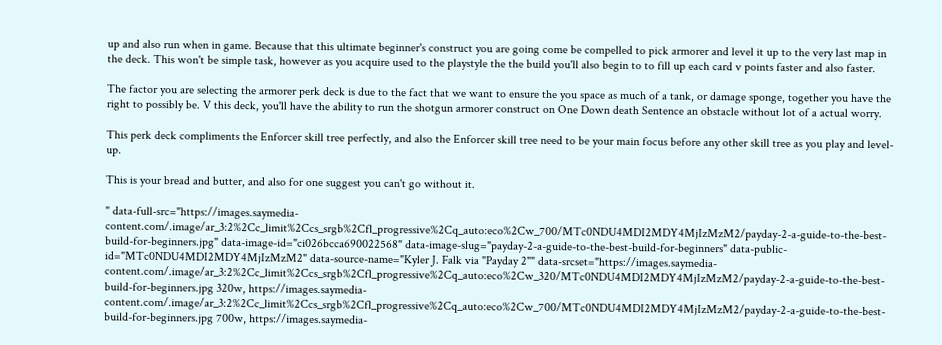up and also run when in game. Because that this ultimate beginner's construct you are going come be compelled to pick armorer and level it up to the very last map in the deck. This won't be simple task, however as you acquire used to the playstyle the the build you'll also begin to to fill up each card v points faster and also faster.

The factor you are selecting the armorer perk deck is due to the fact that we want to ensure the you space as much of a tank, or damage sponge, together you have the right to possibly be. V this deck, you'll have the ability to run the shotgun armorer construct on One Down death Sentence an obstacle without lot of a actual worry.

This perk deck compliments the Enforcer skill tree perfectly, and also the Enforcer skill tree need to be your main focus before any other skill tree as you play and level-up.

This is your bread and butter, and also for one suggest you can't go without it.

" data-full-src="https://images.saymedia-content.com/.image/ar_3:2%2Cc_limit%2Ccs_srgb%2Cfl_progressive%2Cq_auto:eco%2Cw_700/MTc0NDU4MDI2MDY4MjIzMzM2/payday-2-a-guide-to-the-best-build-for-beginners.jpg" data-image-id="ci026bcca690022568" data-image-slug="payday-2-a-guide-to-the-best-build-for-beginners" data-public-id="MTc0NDU4MDI2MDY4MjIzMzM2" data-source-name="Kyler J. Falk via "Payday 2"" data-srcset="https://images.saymedia-content.com/.image/ar_3:2%2Cc_limit%2Ccs_srgb%2Cfl_progressive%2Cq_auto:eco%2Cw_320/MTc0NDU4MDI2MDY4MjIzMzM2/payday-2-a-guide-to-the-best-build-for-beginners.jpg 320w, https://images.saymedia-content.com/.image/ar_3:2%2Cc_limit%2Ccs_srgb%2Cfl_progressive%2Cq_auto:eco%2Cw_700/MTc0NDU4MDI2MDY4MjIzMzM2/payday-2-a-guide-to-the-best-build-for-beginners.jpg 700w, https://images.saymedia-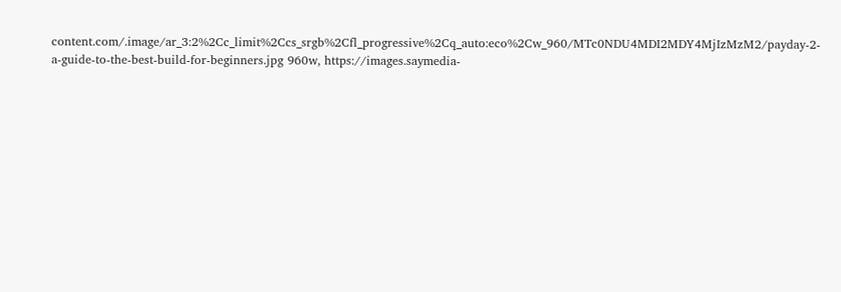content.com/.image/ar_3:2%2Cc_limit%2Ccs_srgb%2Cfl_progressive%2Cq_auto:eco%2Cw_960/MTc0NDU4MDI2MDY4MjIzMzM2/payday-2-a-guide-to-the-best-build-for-beginners.jpg 960w, https://images.saymedia-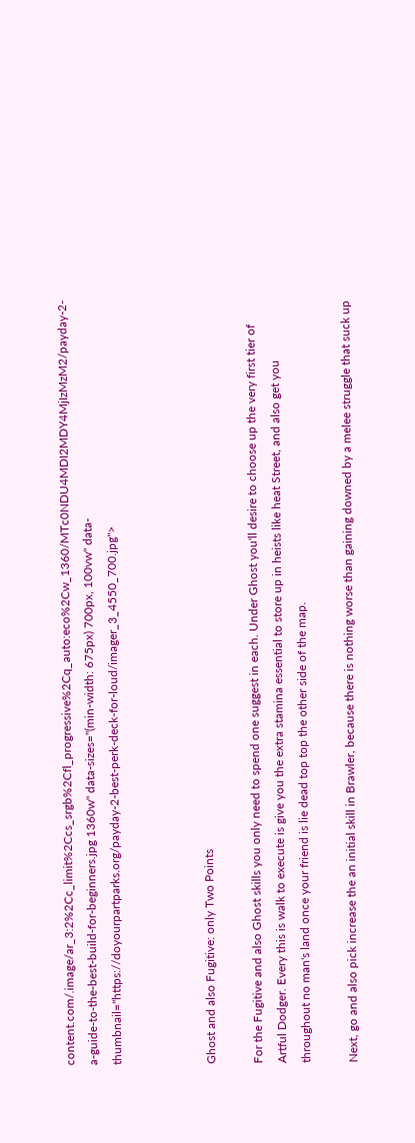content.com/.image/ar_3:2%2Cc_limit%2Ccs_srgb%2Cfl_progressive%2Cq_auto:eco%2Cw_1360/MTc0NDU4MDI2MDY4MjIzMzM2/payday-2-a-guide-to-the-best-build-for-beginners.jpg 1360w" data-sizes="(min-width: 675px) 700px, 100vw" data-thumbnail="https://doyourpartparks.org/payday-2-best-perk-deck-for-loud/imager_3_4550_700.jpg">



Ghost and also Fugitive: only Two Points

For the Fugitive and also Ghost skills you only need to spend one suggest in each. Under Ghost you'll desire to choose up the very first tier of Artful Dodger. Every this is walk to execute is give you the extra stamina essential to store up in heists like heat Street, and also get you throughout no man's land once your friend is lie dead top top the other side of the map.

Next, go and also pick increase the an initial skill in Brawler, because there is nothing worse than gaining downed by a melee struggle that suck up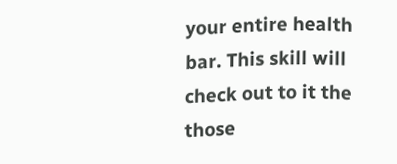your entire health bar. This skill will check out to it the those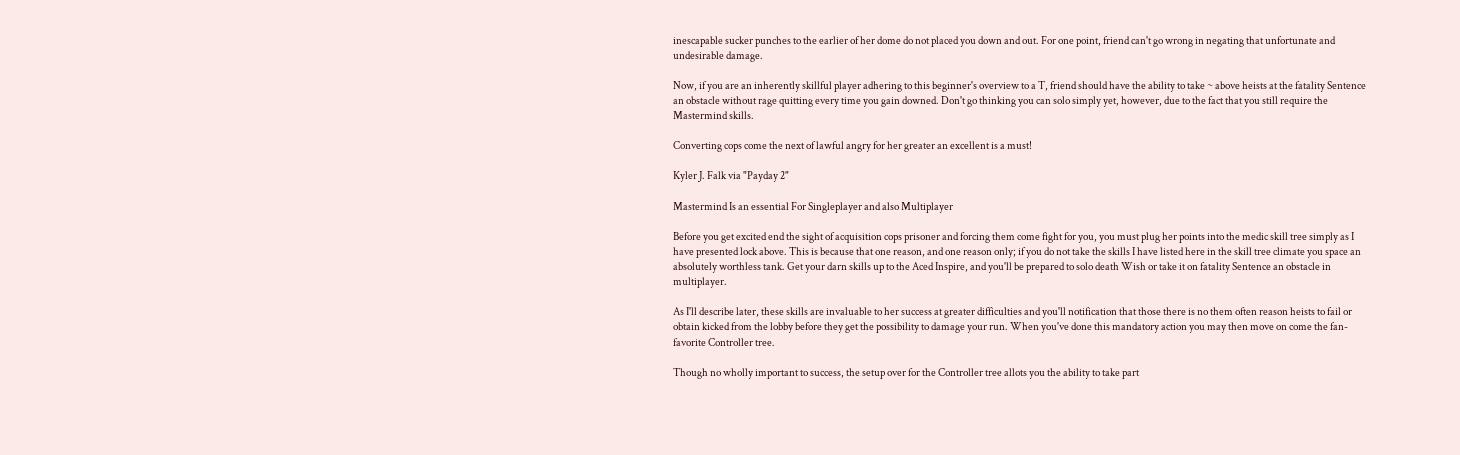inescapable sucker punches to the earlier of her dome do not placed you down and out. For one point, friend can't go wrong in negating that unfortunate and undesirable damage.

Now, if you are an inherently skillful player adhering to this beginner's overview to a T, friend should have the ability to take ~ above heists at the fatality Sentence an obstacle without rage quitting every time you gain downed. Don't go thinking you can solo simply yet, however, due to the fact that you still require the Mastermind skills.

Converting cops come the next of lawful angry for her greater an excellent is a must!

Kyler J. Falk via "Payday 2"

Mastermind Is an essential For Singleplayer and also Multiplayer

Before you get excited end the sight of acquisition cops prisoner and forcing them come fight for you, you must plug her points into the medic skill tree simply as I have presented lock above. This is because that one reason, and one reason only; if you do not take the skills I have listed here in the skill tree climate you space an absolutely worthless tank. Get your darn skills up to the Aced Inspire, and you'll be prepared to solo death Wish or take it on fatality Sentence an obstacle in multiplayer.

As I'll describe later, these skills are invaluable to her success at greater difficulties and you'll notification that those there is no them often reason heists to fail or obtain kicked from the lobby before they get the possibility to damage your run. When you've done this mandatory action you may then move on come the fan-favorite Controller tree.

Though no wholly important to success, the setup over for the Controller tree allots you the ability to take part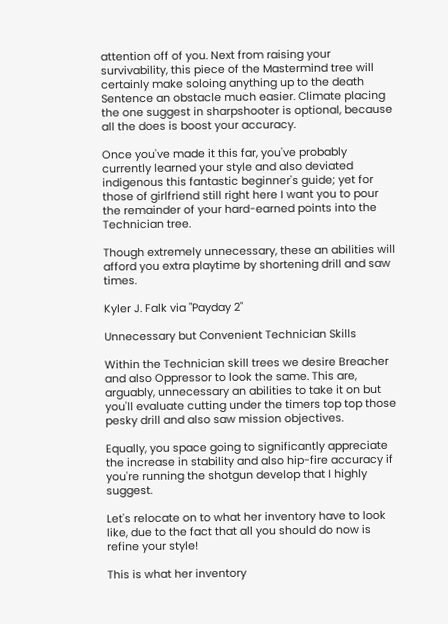attention off of you. Next from raising your survivability, this piece of the Mastermind tree will certainly make soloing anything up to the death Sentence an obstacle much easier. Climate placing the one suggest in sharpshooter is optional, because all the does is boost your accuracy.

Once you've made it this far, you've probably currently learned your style and also deviated indigenous this fantastic beginner's guide; yet for those of girlfriend still right here I want you to pour the remainder of your hard-earned points into the Technician tree.

Though extremely unnecessary, these an abilities will afford you extra playtime by shortening drill and saw times.

Kyler J. Falk via "Payday 2"

Unnecessary but Convenient Technician Skills

Within the Technician skill trees we desire Breacher and also Oppressor to look the same. This are, arguably, unnecessary an abilities to take it on but you'll evaluate cutting under the timers top top those pesky drill and also saw mission objectives.

Equally, you space going to significantly appreciate the increase in stability and also hip-fire accuracy if you're running the shotgun develop that I highly suggest.

Let's relocate on to what her inventory have to look like, due to the fact that all you should do now is refine your style!

This is what her inventory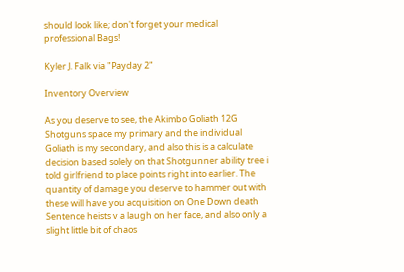should look like; don't forget your medical professional Bags!

Kyler J. Falk via "Payday 2"

Inventory Overview

As you deserve to see, the Akimbo Goliath 12G Shotguns space my primary and the individual Goliath is my secondary, and also this is a calculate decision based solely on that Shotgunner ability tree i told girlfriend to place points right into earlier. The quantity of damage you deserve to hammer out with these will have you acquisition on One Down death Sentence heists v a laugh on her face, and also only a slight little bit of chaos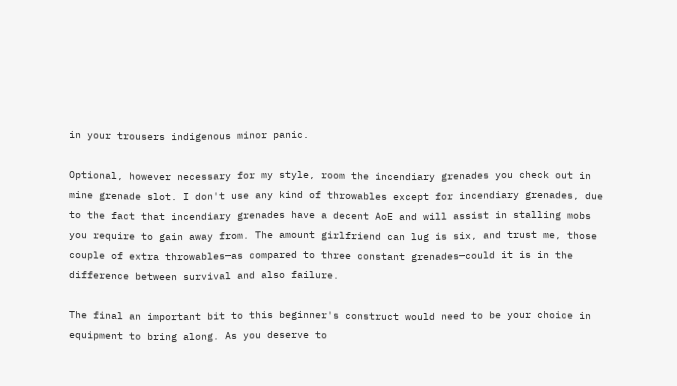in your trousers indigenous minor panic.

Optional, however necessary for my style, room the incendiary grenades you check out in mine grenade slot. I don't use any kind of throwables except for incendiary grenades, due to the fact that incendiary grenades have a decent AoE and will assist in stalling mobs you require to gain away from. The amount girlfriend can lug is six, and trust me, those couple of extra throwables—as compared to three constant grenades—could it is in the difference between survival and also failure.

The final an important bit to this beginner's construct would need to be your choice in equipment to bring along. As you deserve to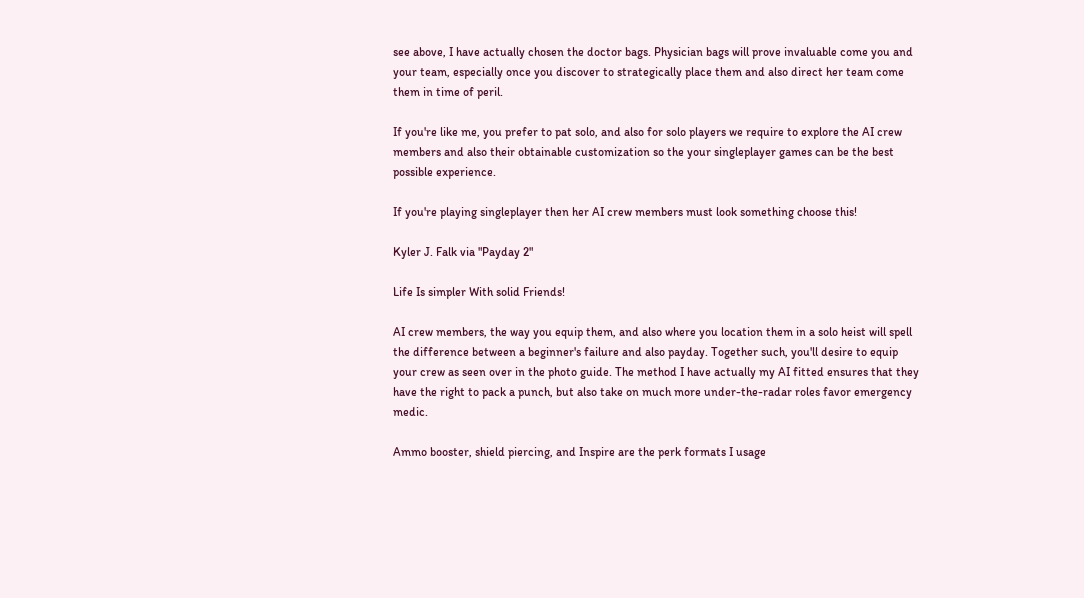see above, I have actually chosen the doctor bags. Physician bags will prove invaluable come you and your team, especially once you discover to strategically place them and also direct her team come them in time of peril.

If you're like me, you prefer to pat solo, and also for solo players we require to explore the AI crew members and also their obtainable customization so the your singleplayer games can be the best possible experience.

If you're playing singleplayer then her AI crew members must look something choose this!

Kyler J. Falk via "Payday 2"

Life Is simpler With solid Friends!

AI crew members, the way you equip them, and also where you location them in a solo heist will spell the difference between a beginner's failure and also payday. Together such, you'll desire to equip your crew as seen over in the photo guide. The method I have actually my AI fitted ensures that they have the right to pack a punch, but also take on much more under-the-radar roles favor emergency medic.

Ammo booster, shield piercing, and Inspire are the perk formats I usage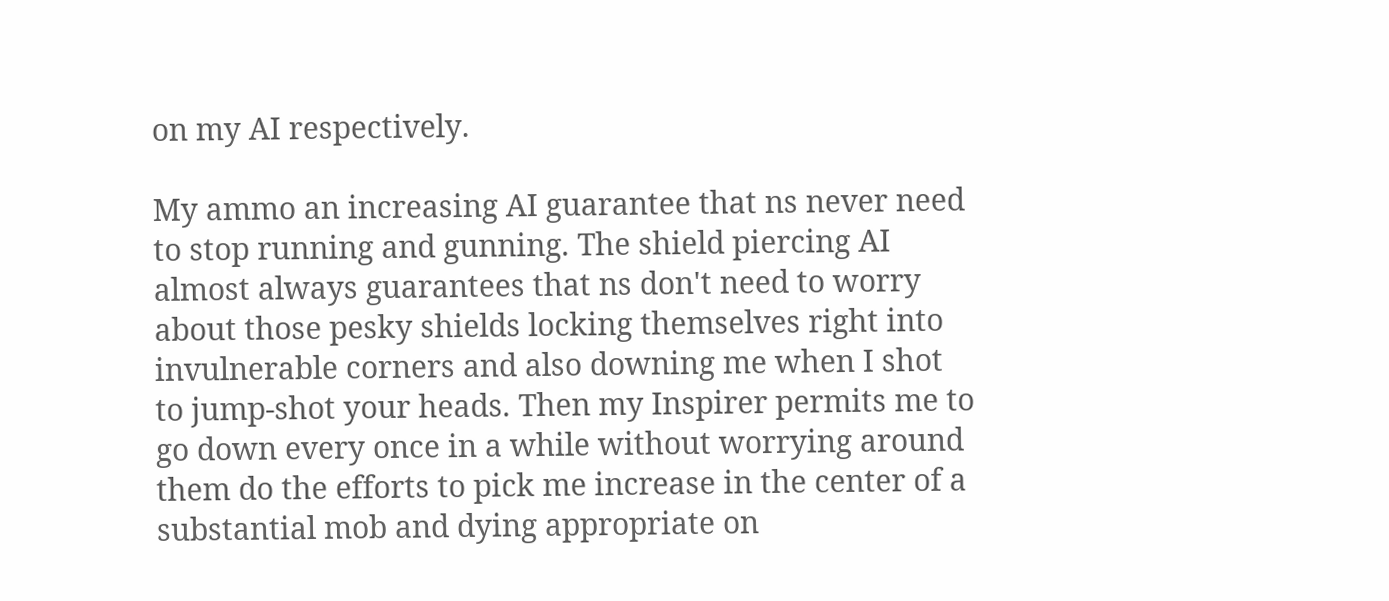on my AI respectively.

My ammo an increasing AI guarantee that ns never need to stop running and gunning. The shield piercing AI almost always guarantees that ns don't need to worry about those pesky shields locking themselves right into invulnerable corners and also downing me when I shot to jump-shot your heads. Then my Inspirer permits me to go down every once in a while without worrying around them do the efforts to pick me increase in the center of a substantial mob and dying appropriate on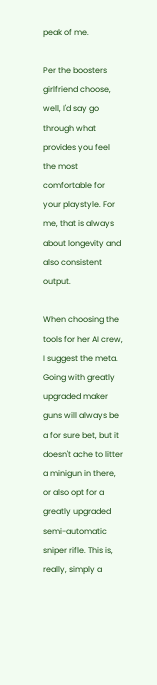peak of me.

Per the boosters girlfriend choose, well, I'd say go through what provides you feel the most comfortable for your playstyle. For me, that is always about longevity and also consistent output.

When choosing the tools for her AI crew, I suggest the meta. Going with greatly upgraded maker guns will always be a for sure bet, but it doesn't ache to litter a minigun in there, or also opt for a greatly upgraded semi-automatic sniper rifle. This is, really, simply a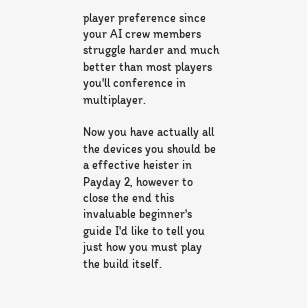player preference since your AI crew members struggle harder and much better than most players you'll conference in multiplayer.

Now you have actually all the devices you should be a effective heister in Payday 2, however to close the end this invaluable beginner's guide I'd like to tell you just how you must play the build itself.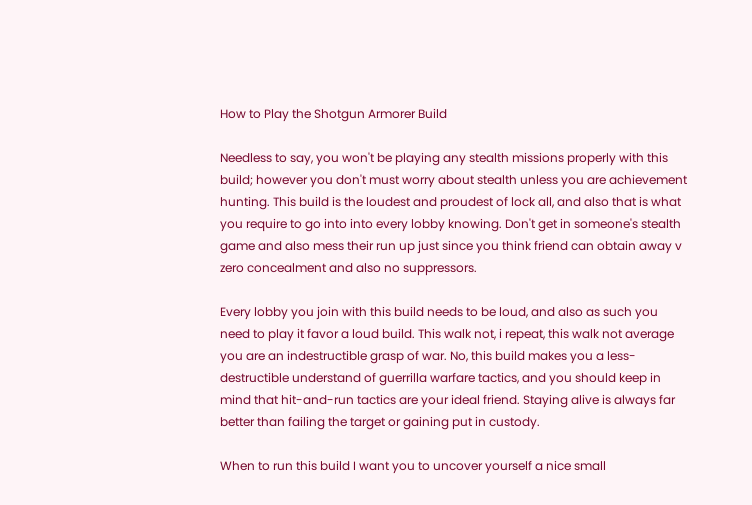How to Play the Shotgun Armorer Build

Needless to say, you won't be playing any stealth missions properly with this build; however you don't must worry about stealth unless you are achievement hunting. This build is the loudest and proudest of lock all, and also that is what you require to go into into every lobby knowing. Don't get in someone's stealth game and also mess their run up just since you think friend can obtain away v zero concealment and also no suppressors.

Every lobby you join with this build needs to be loud, and also as such you need to play it favor a loud build. This walk not, i repeat, this walk not average you are an indestructible grasp of war. No, this build makes you a less-destructible understand of guerrilla warfare tactics, and you should keep in mind that hit-and-run tactics are your ideal friend. Staying alive is always far better than failing the target or gaining put in custody.

When to run this build I want you to uncover yourself a nice small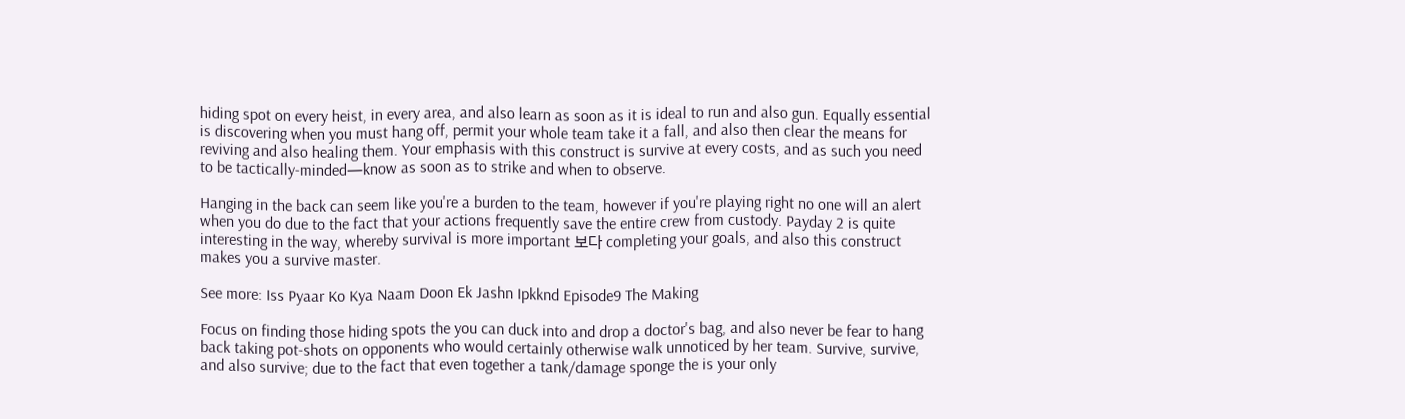hiding spot on every heist, in every area, and also learn as soon as it is ideal to run and also gun. Equally essential is discovering when you must hang off, permit your whole team take it a fall, and also then clear the means for reviving and also healing them. Your emphasis with this construct is survive at every costs, and as such you need to be tactically-minded—know as soon as to strike and when to observe.

Hanging in the back can seem like you're a burden to the team, however if you're playing right no one will an alert when you do due to the fact that your actions frequently save the entire crew from custody. Payday 2 is quite interesting in the way, whereby survival is more important 보다 completing your goals, and also this construct makes you a survive master.

See more: Iss Pyaar Ko Kya Naam Doon Ek Jashn Ipkknd Episode9 The Making

Focus on finding those hiding spots the you can duck into and drop a doctor's bag, and also never be fear to hang back taking pot-shots on opponents who would certainly otherwise walk unnoticed by her team. Survive, survive, and also survive; due to the fact that even together a tank/damage sponge the is your only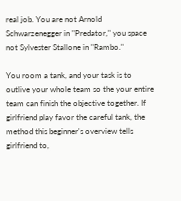real job. You are not Arnold Schwarzenegger in "Predator," you space not Sylvester Stallone in "Rambo."

You room a tank, and your task is to outlive your whole team so the your entire team can finish the objective together. If girlfriend play favor the careful tank, the method this beginner's overview tells girlfriend to,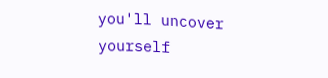you'll uncover yourself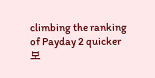climbing the ranking of Payday 2 quicker 보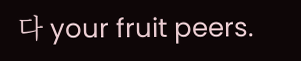다 your fruit peers.